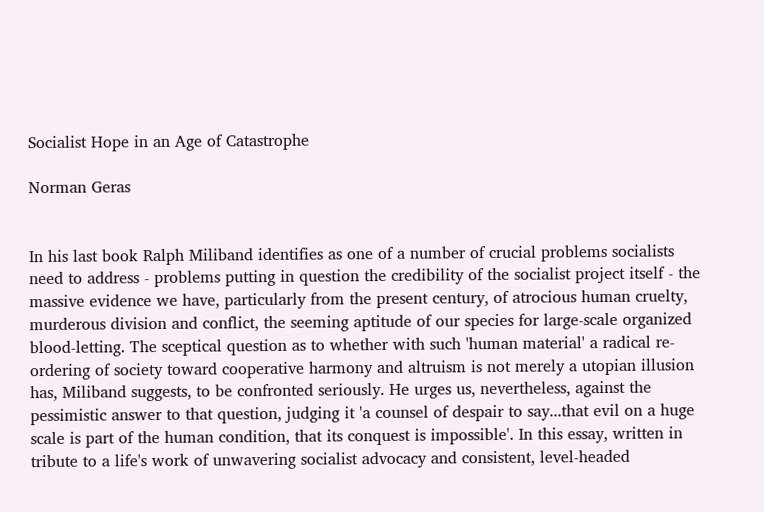Socialist Hope in an Age of Catastrophe

Norman Geras


In his last book Ralph Miliband identifies as one of a number of crucial problems socialists need to address - problems putting in question the credibility of the socialist project itself - the massive evidence we have, particularly from the present century, of atrocious human cruelty, murderous division and conflict, the seeming aptitude of our species for large-scale organized blood-letting. The sceptical question as to whether with such 'human material' a radical re-ordering of society toward cooperative harmony and altruism is not merely a utopian illusion has, Miliband suggests, to be confronted seriously. He urges us, nevertheless, against the pessimistic answer to that question, judging it 'a counsel of despair to say...that evil on a huge scale is part of the human condition, that its conquest is impossible'. In this essay, written in tribute to a life's work of unwavering socialist advocacy and consistent, level-headed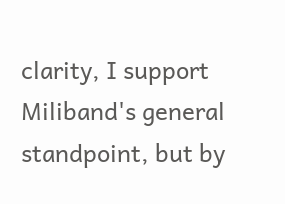clarity, I support Miliband's general standpoint, but by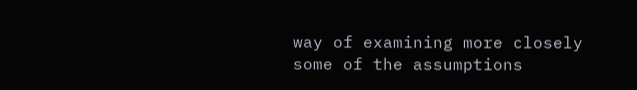way of examining more closely some of the assumptions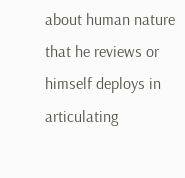about human nature that he reviews or himself deploys in articulating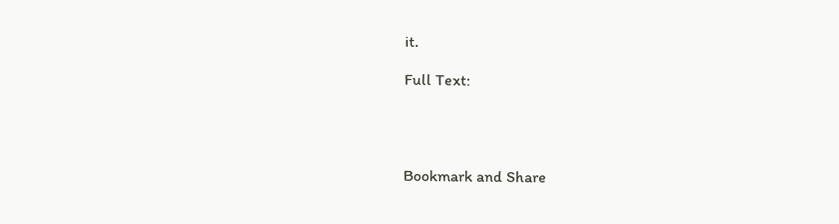it.

Full Text:




Bookmark and Share